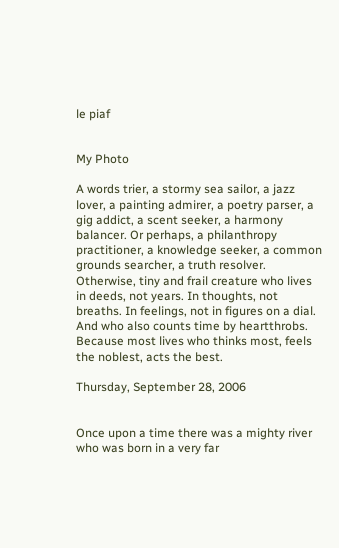le piaf


My Photo

A words trier, a stormy sea sailor, a jazz lover, a painting admirer, a poetry parser, a gig addict, a scent seeker, a harmony balancer. Or perhaps, a philanthropy practitioner, a knowledge seeker, a common grounds searcher, a truth resolver. Otherwise, tiny and frail creature who lives in deeds, not years. In thoughts, not breaths. In feelings, not in figures on a dial. And who also counts time by heartthrobs. Because most lives who thinks most, feels the noblest, acts the best.

Thursday, September 28, 2006


Once upon a time there was a mighty river who was born in a very far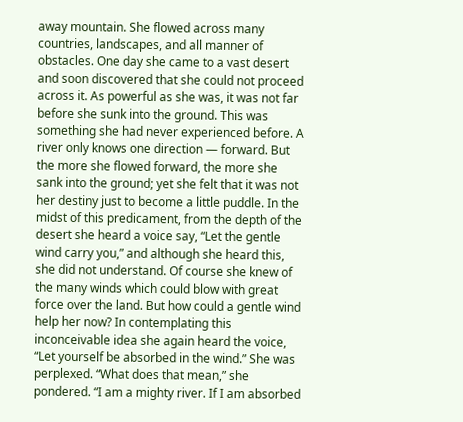away mountain. She flowed across many countries, landscapes, and all manner of obstacles. One day she came to a vast desert and soon discovered that she could not proceed across it. As powerful as she was, it was not far before she sunk into the ground. This was something she had never experienced before. A river only knows one direction — forward. But the more she flowed forward, the more she sank into the ground; yet she felt that it was not her destiny just to become a little puddle. In the midst of this predicament, from the depth of the desert she heard a voice say, “Let the gentle wind carry you,” and although she heard this, she did not understand. Of course she knew of the many winds which could blow with great force over the land. But how could a gentle wind help her now? In contemplating this inconceivable idea she again heard the voice, “Let yourself be absorbed in the wind.” She was perplexed. “What does that mean,” she pondered. “I am a mighty river. If I am absorbed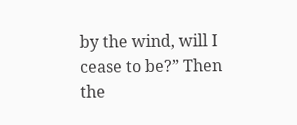by the wind, will I cease to be?” Then the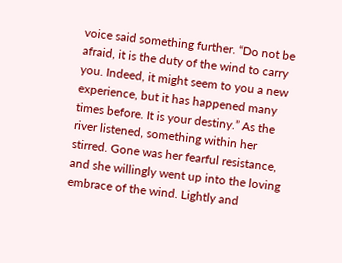voice said something further. “Do not be afraid, it is the duty of the wind to carry you. Indeed, it might seem to you a new experience, but it has happened many times before. It is your destiny.” As the river listened, something within her stirred. Gone was her fearful resistance, and she willingly went up into the loving embrace of the wind. Lightly and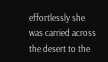effortlessly she was carried across the desert to the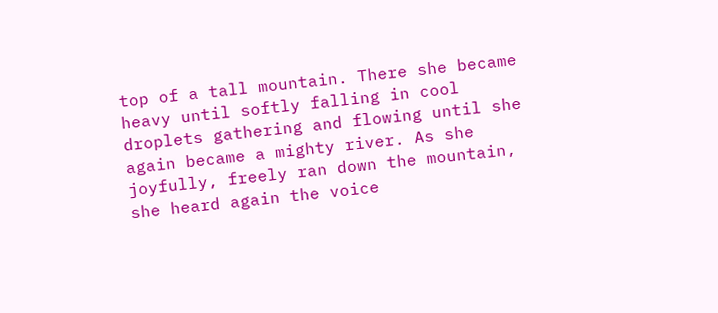top of a tall mountain. There she became heavy until softly falling in cool droplets gathering and flowing until she again became a mighty river. As she joyfully, freely ran down the mountain, she heard again the voice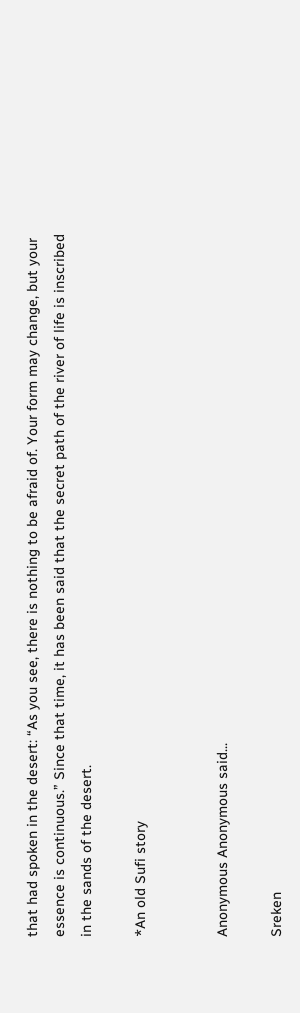that had spoken in the desert: “As you see, there is nothing to be afraid of. Your form may change, but your essence is continuous.” Since that time, it has been said that the secret path of the river of life is inscribed in the sands of the desert.

*An old Sufi story


Anonymous Anonymous said...

Sreken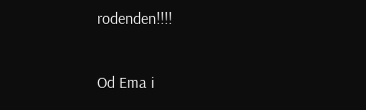rodenden!!!!

Od Ema i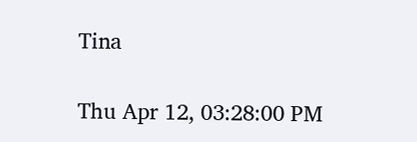Tina

Thu Apr 12, 03:28:00 PM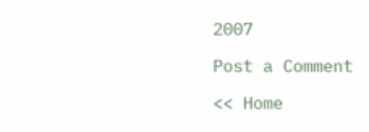2007

Post a Comment

<< Home